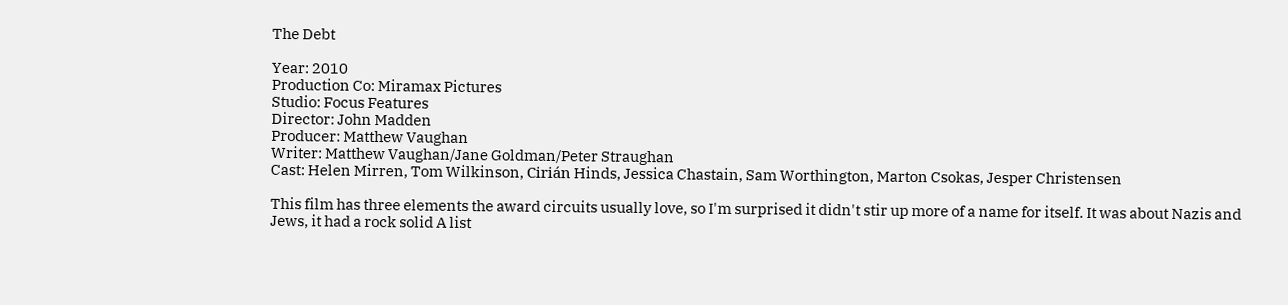The Debt

Year: 2010
Production Co: Miramax Pictures
Studio: Focus Features
Director: John Madden
Producer: Matthew Vaughan
Writer: Matthew Vaughan/Jane Goldman/Peter Straughan
Cast: Helen Mirren, Tom Wilkinson, Cirián Hinds, Jessica Chastain, Sam Worthington, Marton Csokas, Jesper Christensen

This film has three elements the award circuits usually love, so I'm surprised it didn't stir up more of a name for itself. It was about Nazis and Jews, it had a rock solid A list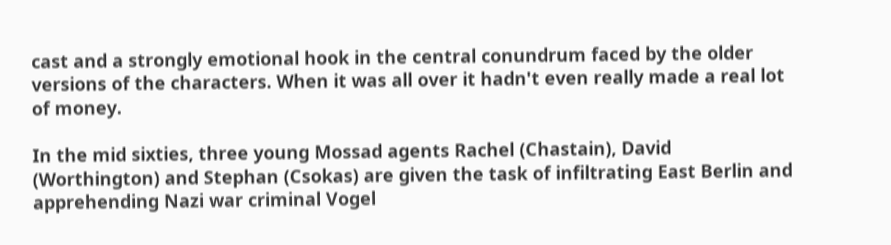cast and a strongly emotional hook in the central conundrum faced by the older versions of the characters. When it was all over it hadn't even really made a real lot of money.

In the mid sixties, three young Mossad agents Rachel (Chastain), David (Worthington) and Stephan (Csokas) are given the task of infiltrating East Berlin and apprehending Nazi war criminal Vogel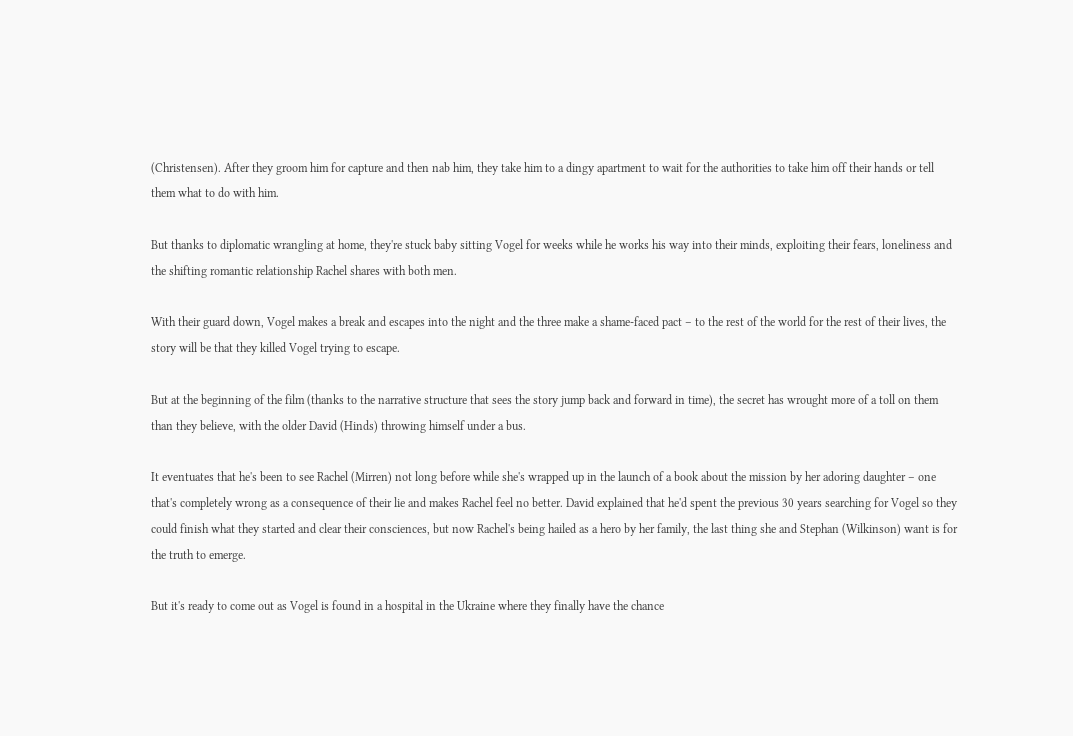(Christensen). After they groom him for capture and then nab him, they take him to a dingy apartment to wait for the authorities to take him off their hands or tell them what to do with him.

But thanks to diplomatic wrangling at home, they're stuck baby sitting Vogel for weeks while he works his way into their minds, exploiting their fears, loneliness and the shifting romantic relationship Rachel shares with both men.

With their guard down, Vogel makes a break and escapes into the night and the three make a shame-faced pact – to the rest of the world for the rest of their lives, the story will be that they killed Vogel trying to escape.

But at the beginning of the film (thanks to the narrative structure that sees the story jump back and forward in time), the secret has wrought more of a toll on them than they believe, with the older David (Hinds) throwing himself under a bus.

It eventuates that he's been to see Rachel (Mirren) not long before while she's wrapped up in the launch of a book about the mission by her adoring daughter – one that's completely wrong as a consequence of their lie and makes Rachel feel no better. David explained that he'd spent the previous 30 years searching for Vogel so they could finish what they started and clear their consciences, but now Rachel's being hailed as a hero by her family, the last thing she and Stephan (Wilkinson) want is for the truth to emerge.

But it's ready to come out as Vogel is found in a hospital in the Ukraine where they finally have the chance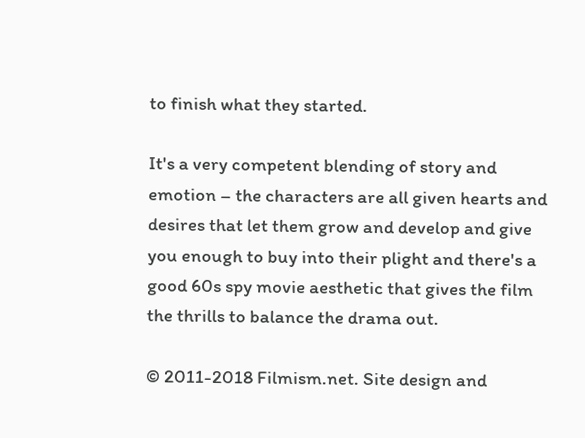to finish what they started.

It's a very competent blending of story and emotion – the characters are all given hearts and desires that let them grow and develop and give you enough to buy into their plight and there's a good 60s spy movie aesthetic that gives the film the thrills to balance the drama out.

© 2011-2018 Filmism.net. Site design and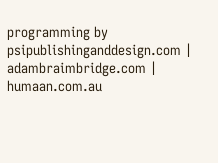programming by psipublishinganddesign.com | adambraimbridge.com | humaan.com.au